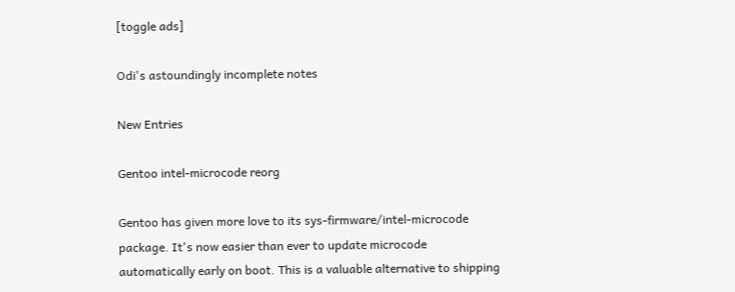[toggle ads]

Odi's astoundingly incomplete notes

New Entries

Gentoo intel-microcode reorg

Gentoo has given more love to its sys-firmware/intel-microcode package. It's now easier than ever to update microcode automatically early on boot. This is a valuable alternative to shipping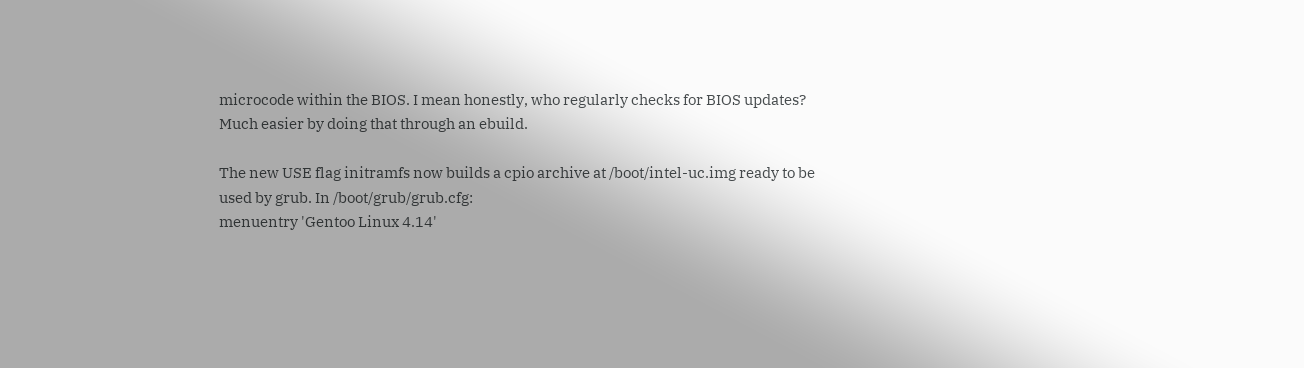microcode within the BIOS. I mean honestly, who regularly checks for BIOS updates? Much easier by doing that through an ebuild.

The new USE flag initramfs now builds a cpio archive at /boot/intel-uc.img ready to be used by grub. In /boot/grub/grub.cfg:
menuentry 'Gentoo Linux 4.14'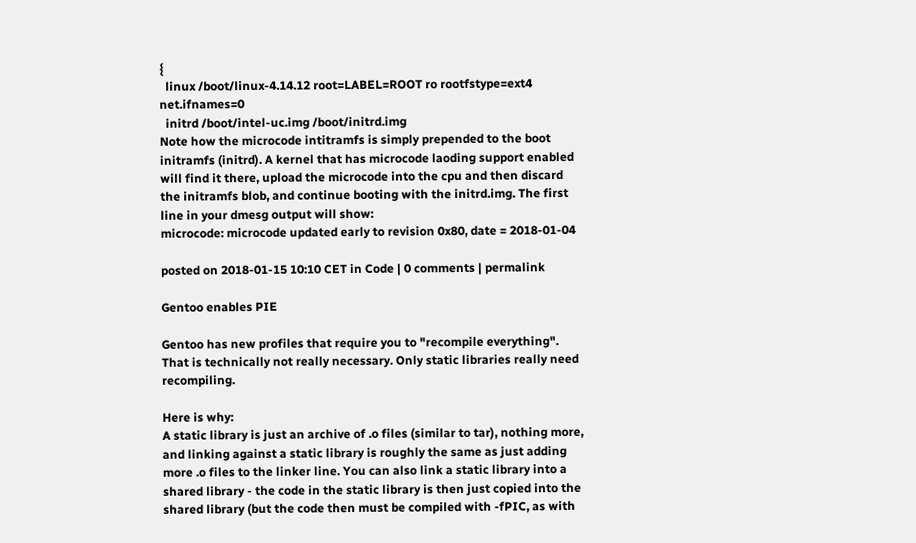{
  linux /boot/linux-4.14.12 root=LABEL=ROOT ro rootfstype=ext4 net.ifnames=0
  initrd /boot/intel-uc.img /boot/initrd.img
Note how the microcode intitramfs is simply prepended to the boot initramfs (initrd). A kernel that has microcode laoding support enabled will find it there, upload the microcode into the cpu and then discard the initramfs blob, and continue booting with the initrd.img. The first line in your dmesg output will show:
microcode: microcode updated early to revision 0x80, date = 2018-01-04

posted on 2018-01-15 10:10 CET in Code | 0 comments | permalink

Gentoo enables PIE

Gentoo has new profiles that require you to "recompile everything". That is technically not really necessary. Only static libraries really need recompiling.

Here is why:
A static library is just an archive of .o files (similar to tar), nothing more, and linking against a static library is roughly the same as just adding more .o files to the linker line. You can also link a static library into a shared library - the code in the static library is then just copied into the shared library (but the code then must be compiled with -fPIC, as with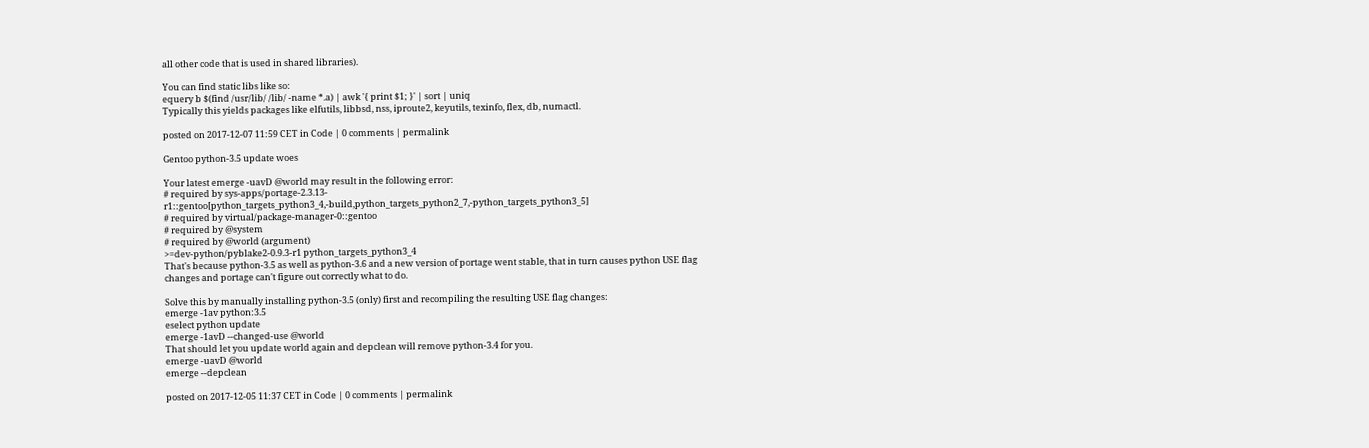all other code that is used in shared libraries).

You can find static libs like so:
equery b $(find /usr/lib/ /lib/ -name *.a) | awk '{ print $1; }' | sort | uniq
Typically this yields packages like elfutils, libbsd, nss, iproute2, keyutils, texinfo, flex, db, numactl.

posted on 2017-12-07 11:59 CET in Code | 0 comments | permalink

Gentoo python-3.5 update woes

Your latest emerge -uavD @world may result in the following error:
# required by sys-apps/portage-2.3.13-r1::gentoo[python_targets_python3_4,-build,python_targets_python2_7,-python_targets_python3_5]
# required by virtual/package-manager-0::gentoo
# required by @system
# required by @world (argument)
>=dev-python/pyblake2-0.9.3-r1 python_targets_python3_4
That's because python-3.5 as well as python-3.6 and a new version of portage went stable, that in turn causes python USE flag changes and portage can't figure out correctly what to do.

Solve this by manually installing python-3.5 (only) first and recompiling the resulting USE flag changes:
emerge -1av python:3.5
eselect python update
emerge -1avD --changed-use @world
That should let you update world again and depclean will remove python-3.4 for you.
emerge -uavD @world
emerge --depclean

posted on 2017-12-05 11:37 CET in Code | 0 comments | permalink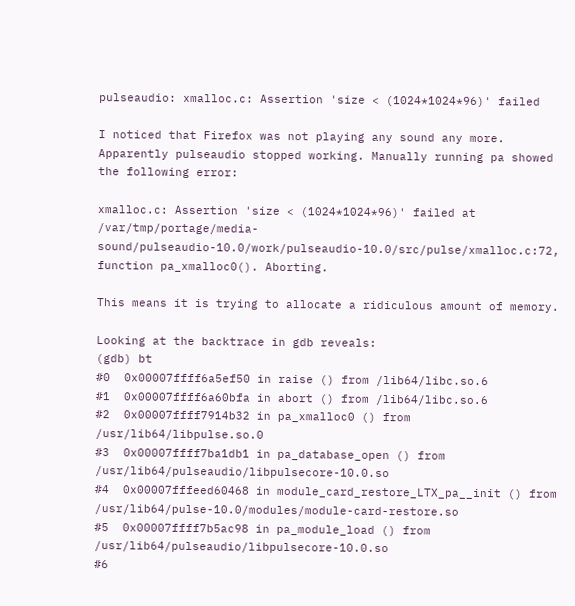pulseaudio: xmalloc.c: Assertion 'size < (1024*1024*96)' failed

I noticed that Firefox was not playing any sound any more. Apparently pulseaudio stopped working. Manually running pa showed the following error:

xmalloc.c: Assertion 'size < (1024*1024*96)' failed at /var/tmp/portage/media-sound/pulseaudio-10.0/work/pulseaudio-10.0/src/pulse/xmalloc.c:72, function pa_xmalloc0(). Aborting.

This means it is trying to allocate a ridiculous amount of memory.

Looking at the backtrace in gdb reveals:
(gdb) bt
#0  0x00007ffff6a5ef50 in raise () from /lib64/libc.so.6
#1  0x00007ffff6a60bfa in abort () from /lib64/libc.so.6
#2  0x00007ffff7914b32 in pa_xmalloc0 () from /usr/lib64/libpulse.so.0
#3  0x00007ffff7ba1db1 in pa_database_open () from /usr/lib64/pulseaudio/libpulsecore-10.0.so
#4  0x00007fffeed60468 in module_card_restore_LTX_pa__init () from /usr/lib64/pulse-10.0/modules/module-card-restore.so
#5  0x00007ffff7b5ac98 in pa_module_load () from /usr/lib64/pulseaudio/libpulsecore-10.0.so
#6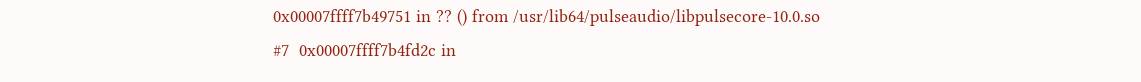0x00007ffff7b49751 in ?? () from /usr/lib64/pulseaudio/libpulsecore-10.0.so
#7  0x00007ffff7b4fd2c in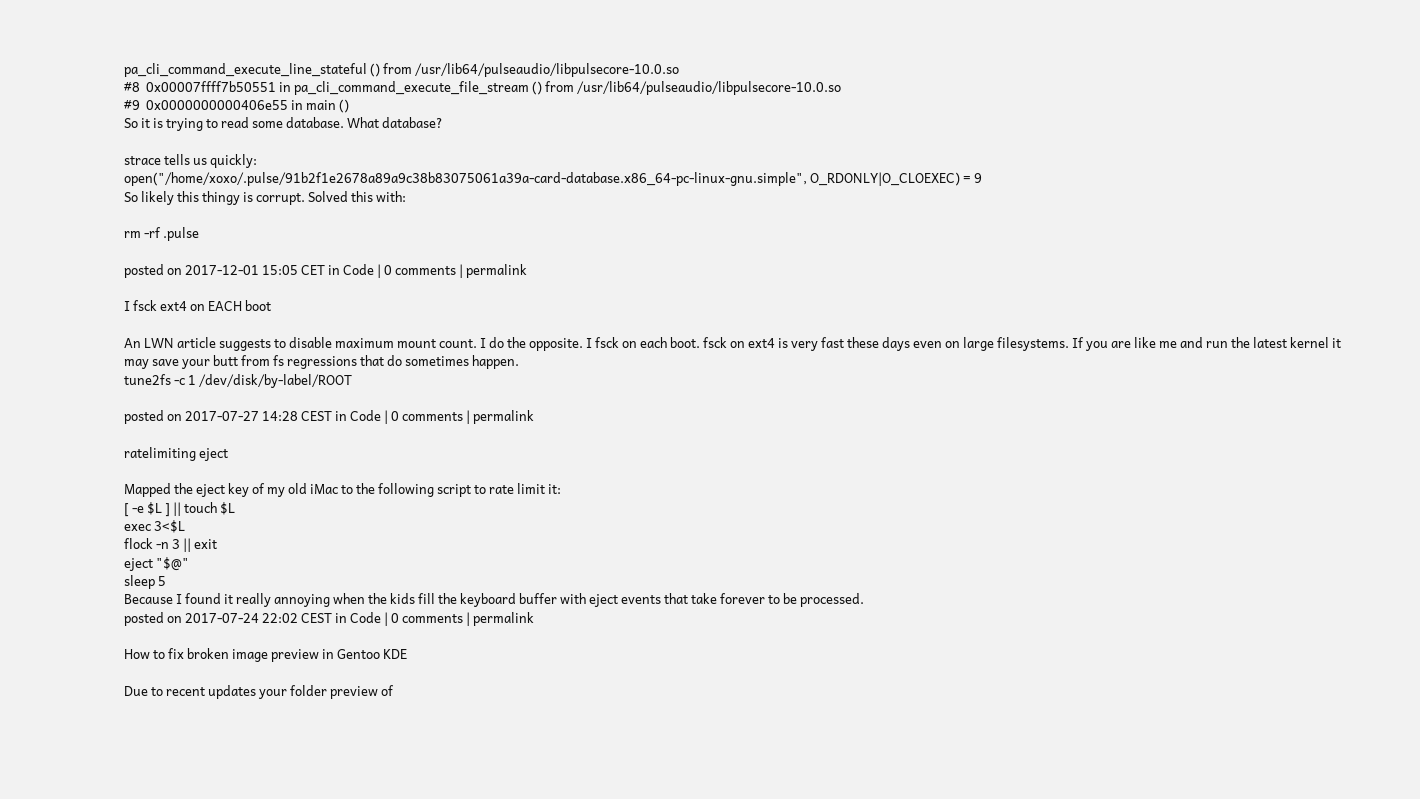pa_cli_command_execute_line_stateful () from /usr/lib64/pulseaudio/libpulsecore-10.0.so
#8  0x00007ffff7b50551 in pa_cli_command_execute_file_stream () from /usr/lib64/pulseaudio/libpulsecore-10.0.so
#9  0x0000000000406e55 in main ()
So it is trying to read some database. What database?

strace tells us quickly:
open("/home/xoxo/.pulse/91b2f1e2678a89a9c38b83075061a39a-card-database.x86_64-pc-linux-gnu.simple", O_RDONLY|O_CLOEXEC) = 9
So likely this thingy is corrupt. Solved this with:

rm -rf .pulse

posted on 2017-12-01 15:05 CET in Code | 0 comments | permalink

I fsck ext4 on EACH boot

An LWN article suggests to disable maximum mount count. I do the opposite. I fsck on each boot. fsck on ext4 is very fast these days even on large filesystems. If you are like me and run the latest kernel it may save your butt from fs regressions that do sometimes happen.
tune2fs -c 1 /dev/disk/by-label/ROOT

posted on 2017-07-27 14:28 CEST in Code | 0 comments | permalink

ratelimiting eject

Mapped the eject key of my old iMac to the following script to rate limit it:
[ -e $L ] || touch $L
exec 3<$L
flock -n 3 || exit
eject "$@"
sleep 5
Because I found it really annoying when the kids fill the keyboard buffer with eject events that take forever to be processed.
posted on 2017-07-24 22:02 CEST in Code | 0 comments | permalink

How to fix broken image preview in Gentoo KDE

Due to recent updates your folder preview of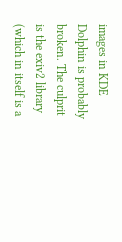images in KDE Dolphin is probably broken. The culprit is the exiv2 library (which in itself is a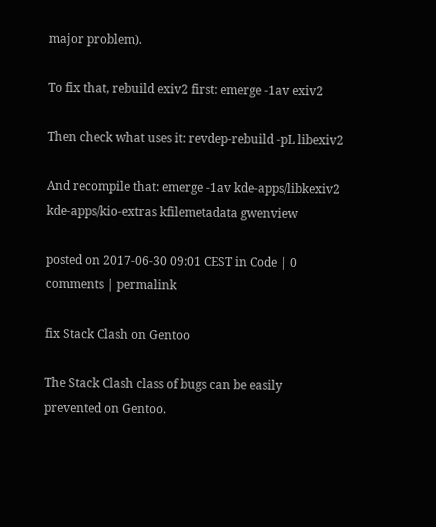major problem).

To fix that, rebuild exiv2 first: emerge -1av exiv2

Then check what uses it: revdep-rebuild -pL libexiv2

And recompile that: emerge -1av kde-apps/libkexiv2 kde-apps/kio-extras kfilemetadata gwenview

posted on 2017-06-30 09:01 CEST in Code | 0 comments | permalink

fix Stack Clash on Gentoo

The Stack Clash class of bugs can be easily prevented on Gentoo.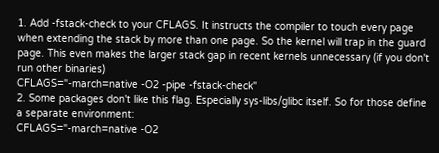1. Add -fstack-check to your CFLAGS. It instructs the compiler to touch every page when extending the stack by more than one page. So the kernel will trap in the guard page. This even makes the larger stack gap in recent kernels unnecessary (if you don't run other binaries)
CFLAGS="-march=native -O2 -pipe -fstack-check"
2. Some packages don't like this flag. Especially sys-libs/glibc itself. So for those define a separate environment:
CFLAGS="-march=native -O2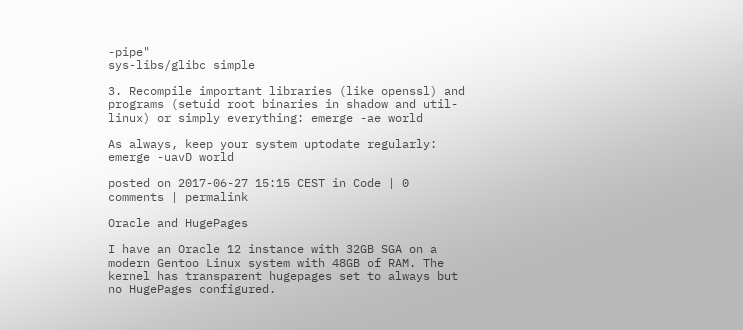-pipe"
sys-libs/glibc simple

3. Recompile important libraries (like openssl) and programs (setuid root binaries in shadow and util-linux) or simply everything: emerge -ae world

As always, keep your system uptodate regularly: emerge -uavD world

posted on 2017-06-27 15:15 CEST in Code | 0 comments | permalink

Oracle and HugePages

I have an Oracle 12 instance with 32GB SGA on a modern Gentoo Linux system with 48GB of RAM. The kernel has transparent hugepages set to always but no HugePages configured.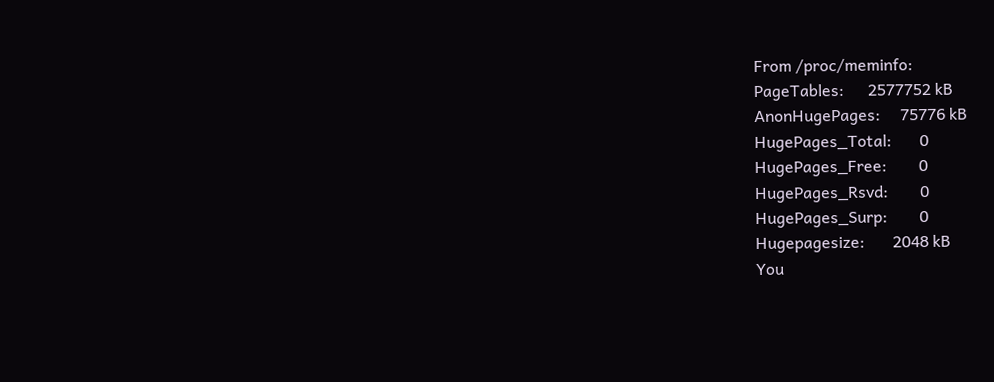From /proc/meminfo:
PageTables:      2577752 kB
AnonHugePages:     75776 kB
HugePages_Total:       0
HugePages_Free:        0
HugePages_Rsvd:        0
HugePages_Surp:        0
Hugepagesize:       2048 kB
You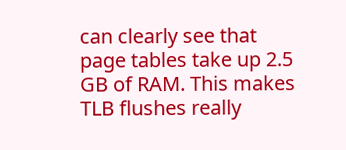can clearly see that page tables take up 2.5 GB of RAM. This makes TLB flushes really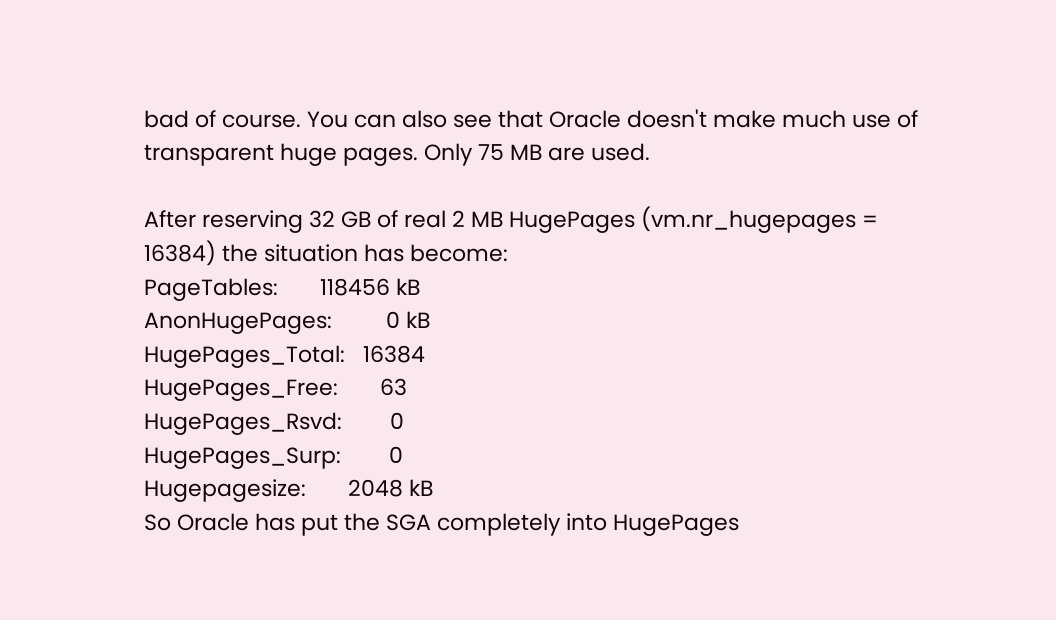bad of course. You can also see that Oracle doesn't make much use of transparent huge pages. Only 75 MB are used.

After reserving 32 GB of real 2 MB HugePages (vm.nr_hugepages = 16384) the situation has become:
PageTables:       118456 kB
AnonHugePages:         0 kB
HugePages_Total:   16384
HugePages_Free:       63
HugePages_Rsvd:        0
HugePages_Surp:        0
Hugepagesize:       2048 kB
So Oracle has put the SGA completely into HugePages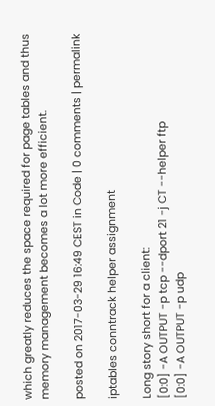which greatly reduces the space required for page tables and thus memory management becomes a lot more efficient.

posted on 2017-03-29 16:49 CEST in Code | 0 comments | permalink

iptables conntrack helper assignment

Long story short for a client:
[0:0] -A OUTPUT -p tcp --dport 21 -j CT --helper ftp
[0:0] -A OUTPUT -p udp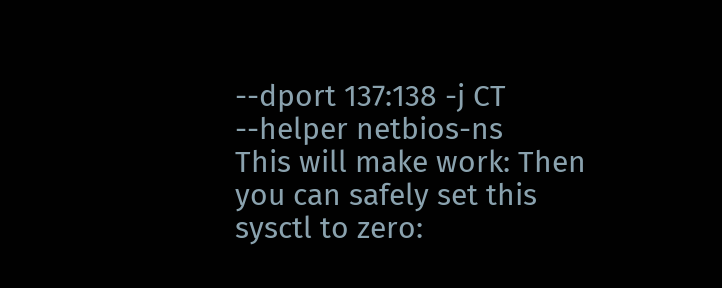--dport 137:138 -j CT --helper netbios-ns
This will make work: Then you can safely set this sysctl to zero: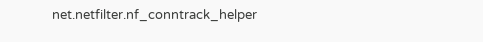net.netfilter.nf_conntrack_helper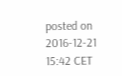posted on 2016-12-21 15:42 CET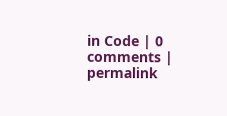in Code | 0 comments | permalink